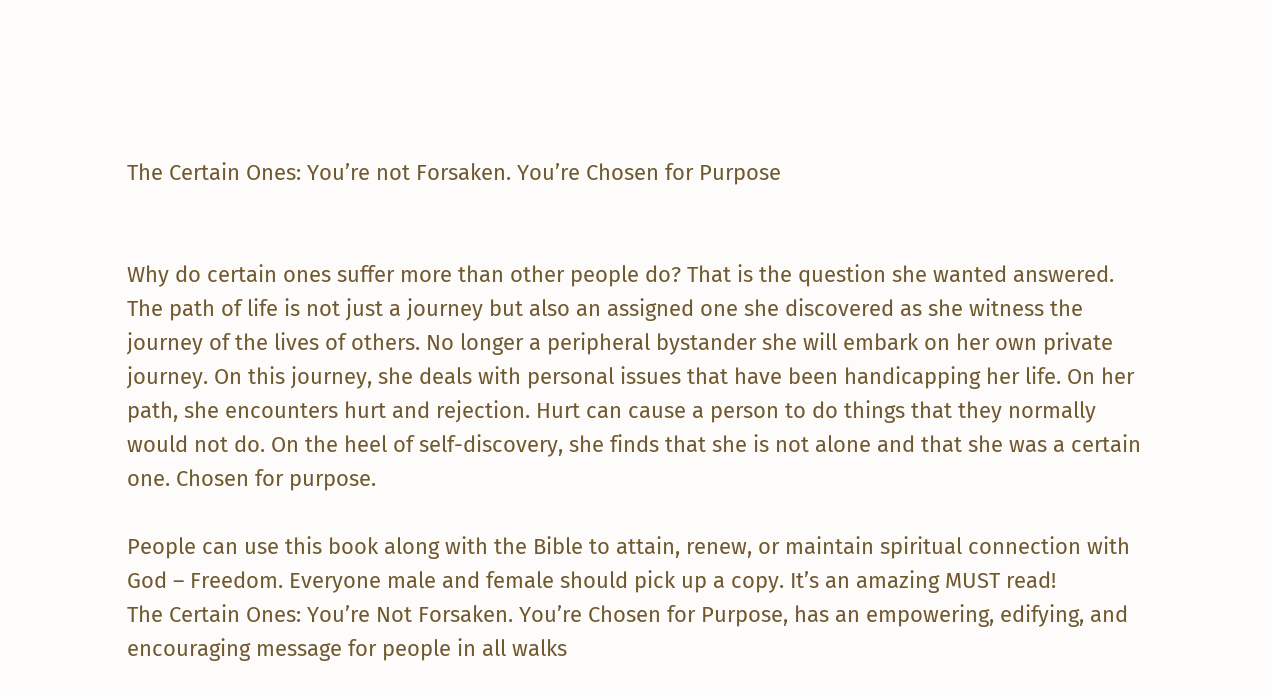The Certain Ones: You’re not Forsaken. You’re Chosen for Purpose


Why do certain ones suffer more than other people do? That is the question she wanted answered. The path of life is not just a journey but also an assigned one she discovered as she witness the journey of the lives of others. No longer a peripheral bystander she will embark on her own private journey. On this journey, she deals with personal issues that have been handicapping her life. On her path, she encounters hurt and rejection. Hurt can cause a person to do things that they normally would not do. On the heel of self-discovery, she finds that she is not alone and that she was a certain one. Chosen for purpose.

People can use this book along with the Bible to attain, renew, or maintain spiritual connection with God – Freedom. Everyone male and female should pick up a copy. It’s an amazing MUST read!
The Certain Ones: You’re Not Forsaken. You’re Chosen for Purpose, has an empowering, edifying, and encouraging message for people in all walks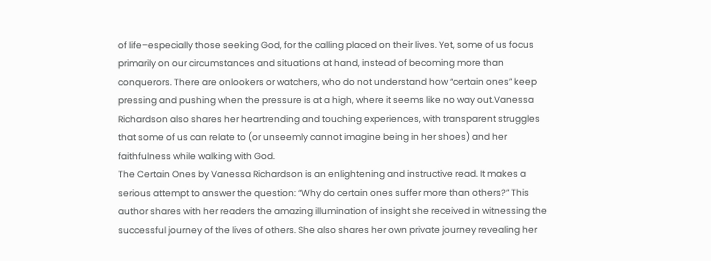of life–especially those seeking God, for the calling placed on their lives. Yet, some of us focus primarily on our circumstances and situations at hand, instead of becoming more than conquerors. There are onlookers or watchers, who do not understand how “certain ones” keep pressing and pushing when the pressure is at a high, where it seems like no way out.Vanessa Richardson also shares her heartrending and touching experiences, with transparent struggles that some of us can relate to (or unseemly cannot imagine being in her shoes) and her faithfulness while walking with God.
The Certain Ones by Vanessa Richardson is an enlightening and instructive read. It makes a serious attempt to answer the question: “Why do certain ones suffer more than others?” This author shares with her readers the amazing illumination of insight she received in witnessing the successful journey of the lives of others. She also shares her own private journey revealing her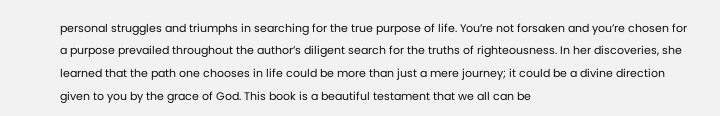personal struggles and triumphs in searching for the true purpose of life. You’re not forsaken and you’re chosen for a purpose prevailed throughout the author’s diligent search for the truths of righteousness. In her discoveries, she learned that the path one chooses in life could be more than just a mere journey; it could be a divine direction given to you by the grace of God. This book is a beautiful testament that we all can be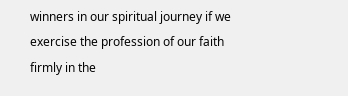winners in our spiritual journey if we exercise the profession of our faith firmly in the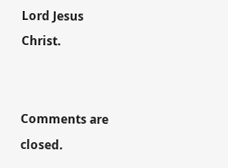Lord Jesus Christ.


Comments are closed.